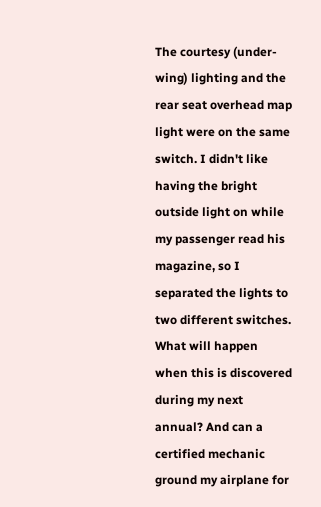The courtesy (under-wing) lighting and the rear seat overhead map light were on the same switch. I didn't like having the bright outside light on while my passenger read his magazine, so I separated the lights to two different switches. What will happen when this is discovered during my next annual? And can a certified mechanic ground my airplane for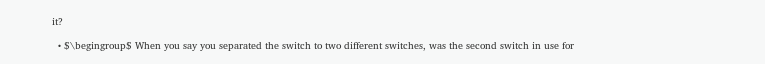it?

  • $\begingroup$ When you say you separated the switch to two different switches, was the second switch in use for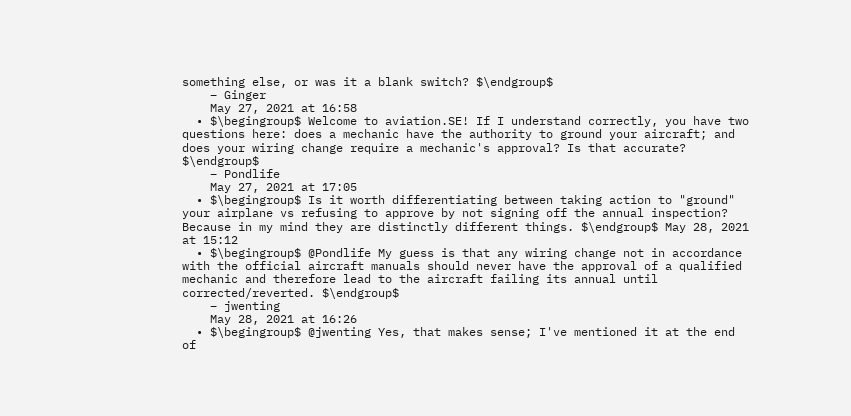something else, or was it a blank switch? $\endgroup$
    – Ginger
    May 27, 2021 at 16:58
  • $\begingroup$ Welcome to aviation.SE! If I understand correctly, you have two questions here: does a mechanic have the authority to ground your aircraft; and does your wiring change require a mechanic's approval? Is that accurate? $\endgroup$
    – Pondlife
    May 27, 2021 at 17:05
  • $\begingroup$ Is it worth differentiating between taking action to "ground" your airplane vs refusing to approve by not signing off the annual inspection? Because in my mind they are distinctly different things. $\endgroup$ May 28, 2021 at 15:12
  • $\begingroup$ @Pondlife My guess is that any wiring change not in accordance with the official aircraft manuals should never have the approval of a qualified mechanic and therefore lead to the aircraft failing its annual until corrected/reverted. $\endgroup$
    – jwenting
    May 28, 2021 at 16:26
  • $\begingroup$ @jwenting Yes, that makes sense; I've mentioned it at the end of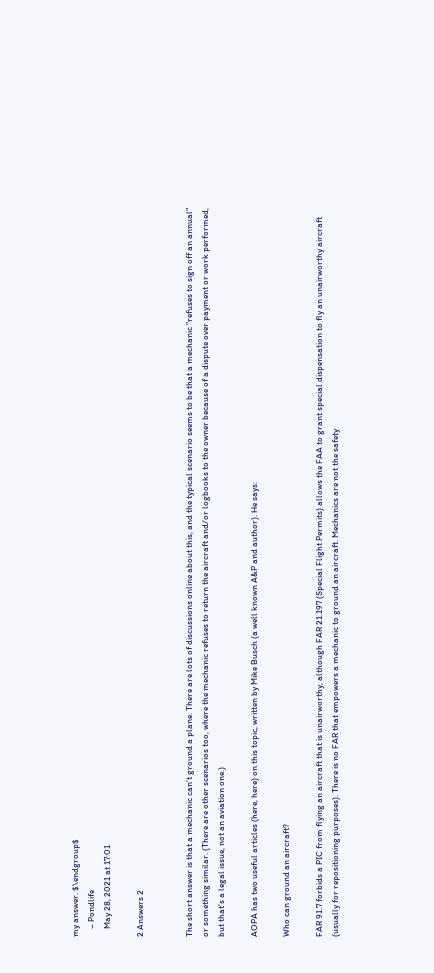my answer. $\endgroup$
    – Pondlife
    May 28, 2021 at 17:01

2 Answers 2


The short answer is that a mechanic can't ground a plane. There are lots of discussions online about this, and the typical scenario seems to be that a mechanic "refuses to sign off an annual" or something similar. (There are other scenarios too, where the mechanic refuses to return the aircraft and/or logbooks to the owner because of a dispute over payment or work performed, but that's a legal issue, not an aviation one.)

AOPA has two useful articles (here, here) on this topic, written by Mike Busch (a well known A&P and author). He says:

Who can ground an aircraft?

FAR 91.7 forbids a PIC from flying an aircraft that is unairworthy, although FAR 21.197 (Special Flight Permits) allows the FAA to grant special dispensation to fly an unairworthy aircraft (usually for repositioning purposes). There is no FAR that empowers a mechanic to ground an aircraft. Mechanics are not the safety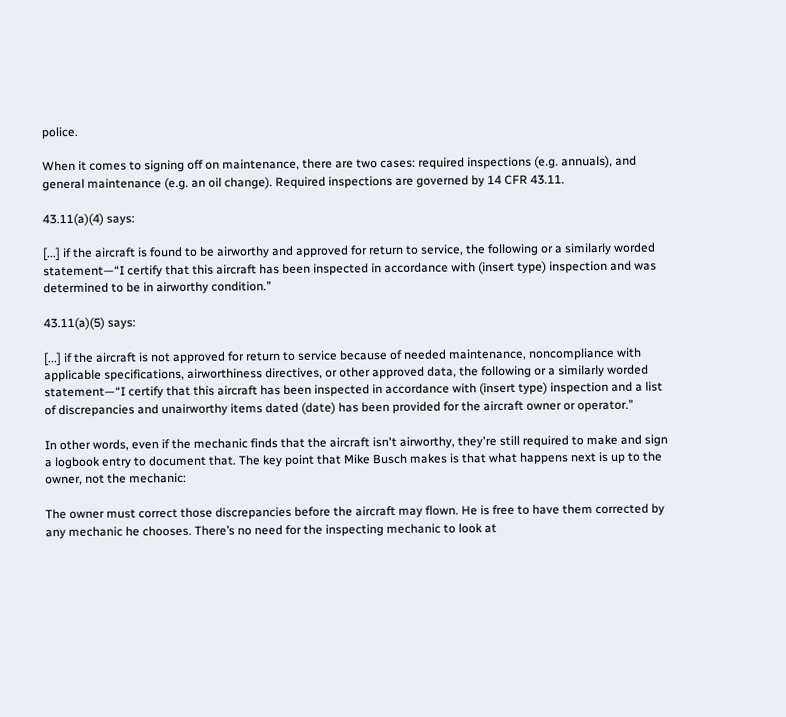police.

When it comes to signing off on maintenance, there are two cases: required inspections (e.g. annuals), and general maintenance (e.g. an oil change). Required inspections are governed by 14 CFR 43.11.

43.11(a)(4) says:

[...] if the aircraft is found to be airworthy and approved for return to service, the following or a similarly worded statement—“I certify that this aircraft has been inspected in accordance with (insert type) inspection and was determined to be in airworthy condition.”

43.11(a)(5) says:

[...] if the aircraft is not approved for return to service because of needed maintenance, noncompliance with applicable specifications, airworthiness directives, or other approved data, the following or a similarly worded statement—“I certify that this aircraft has been inspected in accordance with (insert type) inspection and a list of discrepancies and unairworthy items dated (date) has been provided for the aircraft owner or operator.”

In other words, even if the mechanic finds that the aircraft isn't airworthy, they're still required to make and sign a logbook entry to document that. The key point that Mike Busch makes is that what happens next is up to the owner, not the mechanic:

The owner must correct those discrepancies before the aircraft may flown. He is free to have them corrected by any mechanic he chooses. There’s no need for the inspecting mechanic to look at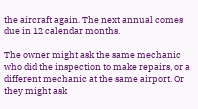the aircraft again. The next annual comes due in 12 calendar months.

The owner might ask the same mechanic who did the inspection to make repairs, or a different mechanic at the same airport. Or they might ask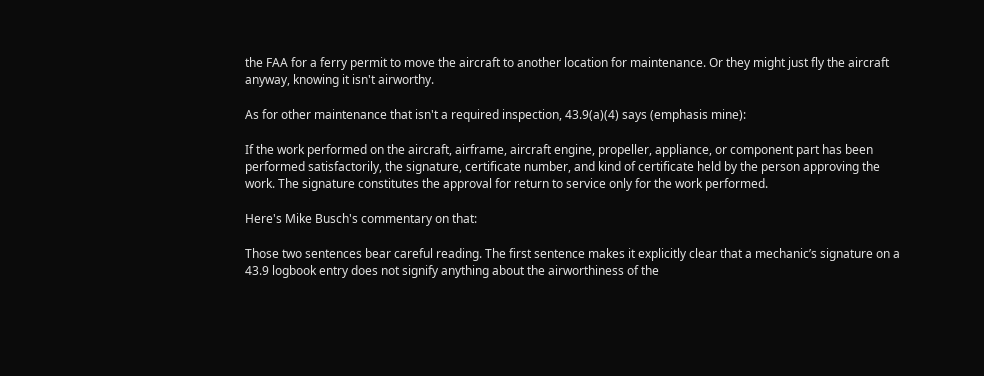the FAA for a ferry permit to move the aircraft to another location for maintenance. Or they might just fly the aircraft anyway, knowing it isn't airworthy.

As for other maintenance that isn't a required inspection, 43.9(a)(4) says (emphasis mine):

If the work performed on the aircraft, airframe, aircraft engine, propeller, appliance, or component part has been performed satisfactorily, the signature, certificate number, and kind of certificate held by the person approving the work. The signature constitutes the approval for return to service only for the work performed.

Here's Mike Busch's commentary on that:

Those two sentences bear careful reading. The first sentence makes it explicitly clear that a mechanic’s signature on a 43.9 logbook entry does not signify anything about the airworthiness of the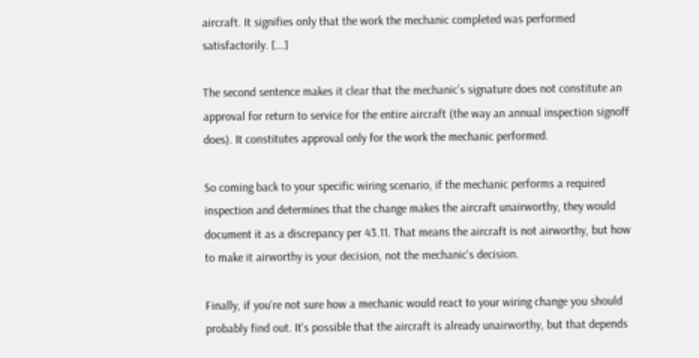aircraft. It signifies only that the work the mechanic completed was performed satisfactorily. [...]

The second sentence makes it clear that the mechanic’s signature does not constitute an approval for return to service for the entire aircraft (the way an annual inspection signoff does). It constitutes approval only for the work the mechanic performed.

So coming back to your specific wiring scenario, if the mechanic performs a required inspection and determines that the change makes the aircraft unairworthy, they would document it as a discrepancy per 43.11. That means the aircraft is not airworthy, but how to make it airworthy is your decision, not the mechanic's decision.

Finally, if you're not sure how a mechanic would react to your wiring change you should probably find out. It's possible that the aircraft is already unairworthy, but that depends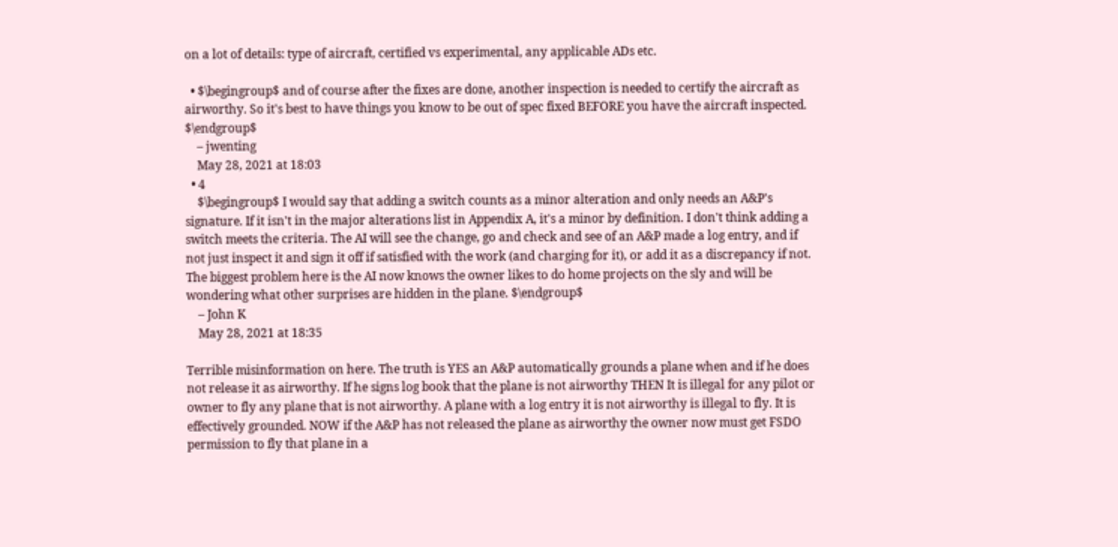on a lot of details: type of aircraft, certified vs experimental, any applicable ADs etc.

  • $\begingroup$ and of course after the fixes are done, another inspection is needed to certify the aircraft as airworthy. So it's best to have things you know to be out of spec fixed BEFORE you have the aircraft inspected. $\endgroup$
    – jwenting
    May 28, 2021 at 18:03
  • 4
    $\begingroup$ I would say that adding a switch counts as a minor alteration and only needs an A&P's signature. If it isn't in the major alterations list in Appendix A, it's a minor by definition. I don't think adding a switch meets the criteria. The AI will see the change, go and check and see of an A&P made a log entry, and if not just inspect it and sign it off if satisfied with the work (and charging for it), or add it as a discrepancy if not. The biggest problem here is the AI now knows the owner likes to do home projects on the sly and will be wondering what other surprises are hidden in the plane. $\endgroup$
    – John K
    May 28, 2021 at 18:35

Terrible misinformation on here. The truth is YES an A&P automatically grounds a plane when and if he does not release it as airworthy. If he signs log book that the plane is not airworthy THEN It is illegal for any pilot or owner to fly any plane that is not airworthy. A plane with a log entry it is not airworthy is illegal to fly. It is effectively grounded. NOW if the A&P has not released the plane as airworthy the owner now must get FSDO permission to fly that plane in a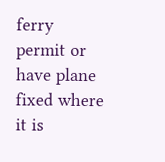ferry permit or have plane fixed where it is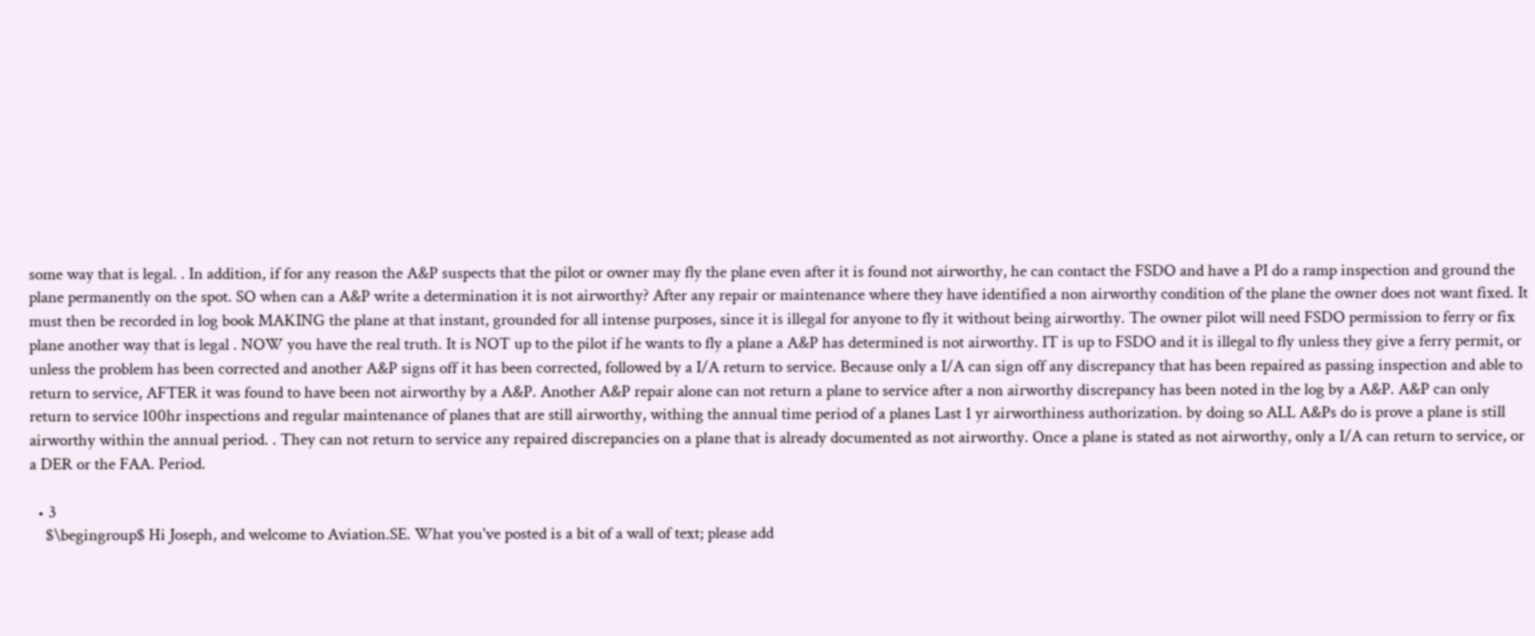some way that is legal. . In addition, if for any reason the A&P suspects that the pilot or owner may fly the plane even after it is found not airworthy, he can contact the FSDO and have a PI do a ramp inspection and ground the plane permanently on the spot. SO when can a A&P write a determination it is not airworthy? After any repair or maintenance where they have identified a non airworthy condition of the plane the owner does not want fixed. It must then be recorded in log book MAKING the plane at that instant, grounded for all intense purposes, since it is illegal for anyone to fly it without being airworthy. The owner pilot will need FSDO permission to ferry or fix plane another way that is legal . NOW you have the real truth. It is NOT up to the pilot if he wants to fly a plane a A&P has determined is not airworthy. IT is up to FSDO and it is illegal to fly unless they give a ferry permit, or unless the problem has been corrected and another A&P signs off it has been corrected, followed by a I/A return to service. Because only a I/A can sign off any discrepancy that has been repaired as passing inspection and able to return to service, AFTER it was found to have been not airworthy by a A&P. Another A&P repair alone can not return a plane to service after a non airworthy discrepancy has been noted in the log by a A&P. A&P can only return to service 100hr inspections and regular maintenance of planes that are still airworthy, withing the annual time period of a planes Last 1 yr airworthiness authorization. by doing so ALL A&Ps do is prove a plane is still airworthy within the annual period. . They can not return to service any repaired discrepancies on a plane that is already documented as not airworthy. Once a plane is stated as not airworthy, only a I/A can return to service, or a DER or the FAA. Period.

  • 3
    $\begingroup$ Hi Joseph, and welcome to Aviation.SE. What you've posted is a bit of a wall of text; please add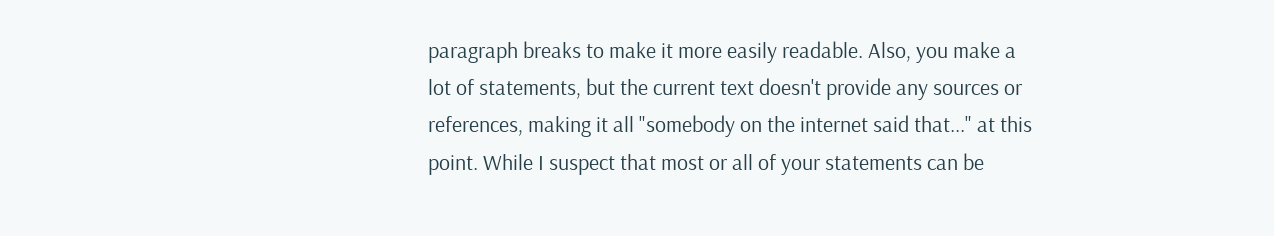paragraph breaks to make it more easily readable. Also, you make a lot of statements, but the current text doesn't provide any sources or references, making it all "somebody on the internet said that..." at this point. While I suspect that most or all of your statements can be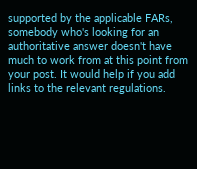supported by the applicable FARs, somebody who's looking for an authoritative answer doesn't have much to work from at this point from your post. It would help if you add links to the relevant regulations.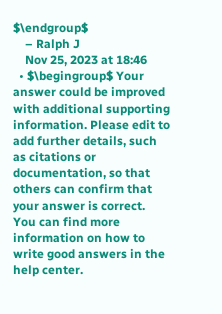$\endgroup$
    – Ralph J
    Nov 25, 2023 at 18:46
  • $\begingroup$ Your answer could be improved with additional supporting information. Please edit to add further details, such as citations or documentation, so that others can confirm that your answer is correct. You can find more information on how to write good answers in the help center.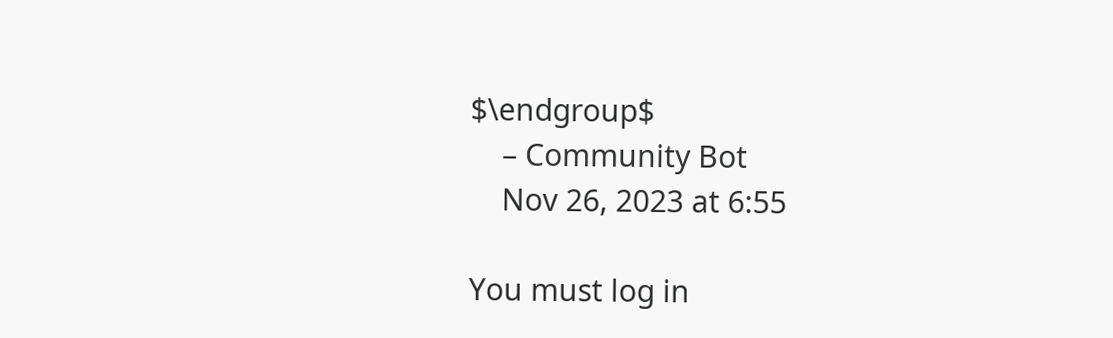$\endgroup$
    – Community Bot
    Nov 26, 2023 at 6:55

You must log in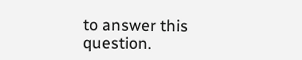to answer this question.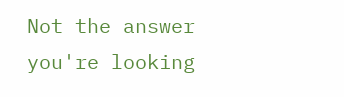Not the answer you're looking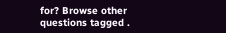for? Browse other questions tagged .